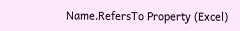Name.RefersTo Property (Excel)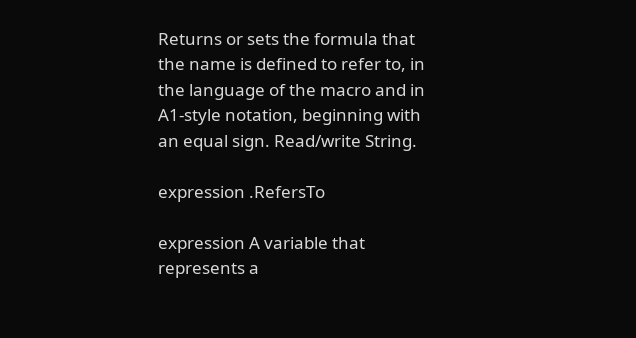Returns or sets the formula that the name is defined to refer to, in the language of the macro and in A1-style notation, beginning with an equal sign. Read/write String.

expression .RefersTo

expression A variable that represents a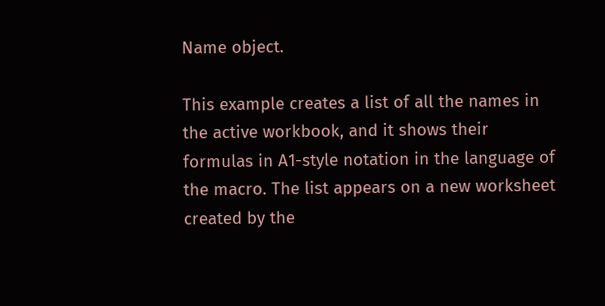Name object.

This example creates a list of all the names in the active workbook, and it shows their formulas in A1-style notation in the language of the macro. The list appears on a new worksheet created by the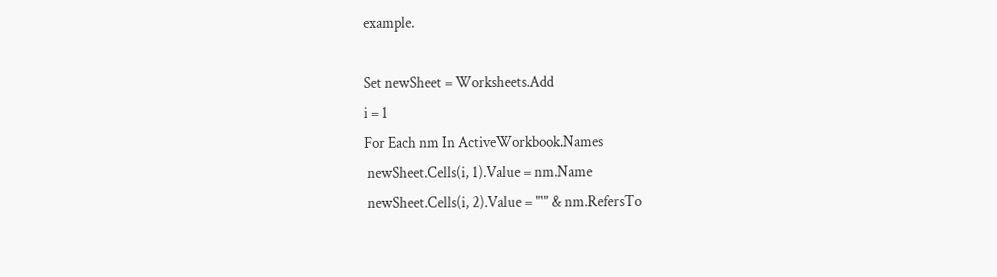example.

Set newSheet = Worksheets.Add
i = 1
For Each nm In ActiveWorkbook.Names
 newSheet.Cells(i, 1).Value = nm.Name
 newSheet.Cells(i, 2).Value = "'" & nm.RefersTo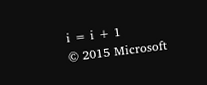i = i + 1
© 2015 Microsoft